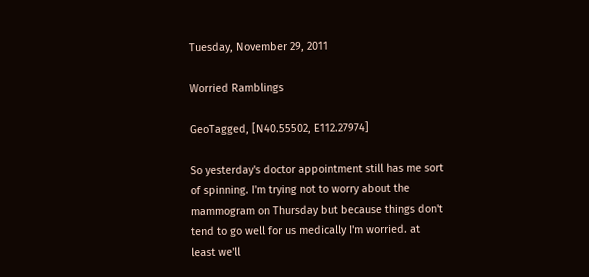Tuesday, November 29, 2011

Worried Ramblings

GeoTagged, [N40.55502, E112.27974]

So yesterday's doctor appointment still has me sort of spinning. I'm trying not to worry about the mammogram on Thursday but because things don't tend to go well for us medically I'm worried. at least we'll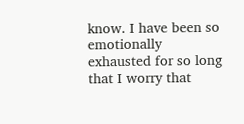know. I have been so emotionally exhausted for so long that I worry that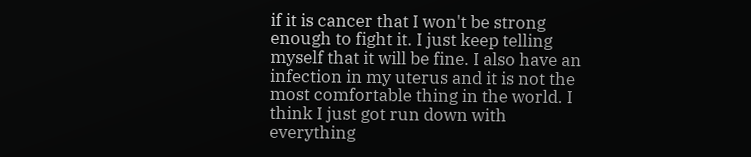if it is cancer that I won't be strong enough to fight it. I just keep telling myself that it will be fine. I also have an infection in my uterus and it is not the most comfortable thing in the world. I think I just got run down with everything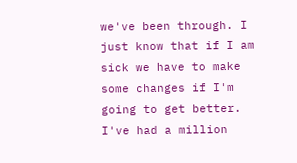we've been through. I just know that if I am sick we have to make some changes if I'm going to get better. I've had a million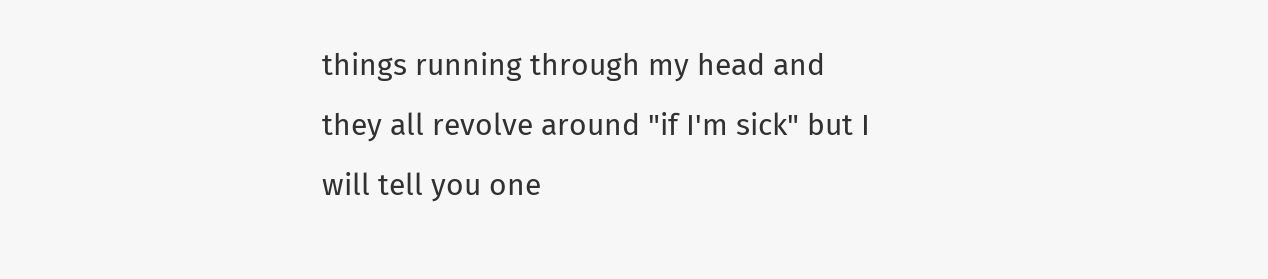things running through my head and they all revolve around "if I'm sick" but I will tell you one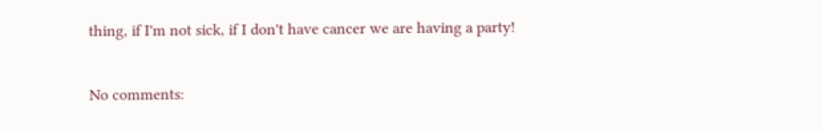thing, if I'm not sick, if I don't have cancer we are having a party!

No comments: